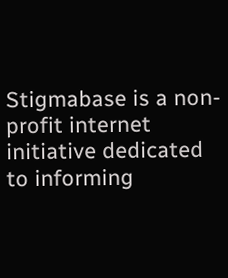Stigmabase is a non-profit internet initiative dedicated to informing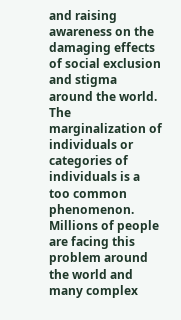and raising awareness on the damaging effects of social exclusion and stigma around the world. The marginalization of individuals or categories of individuals is a too common phenomenon. Millions of people are facing this problem around the world and many complex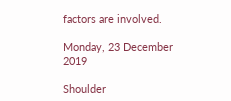factors are involved.

Monday, 23 December 2019

Shoulder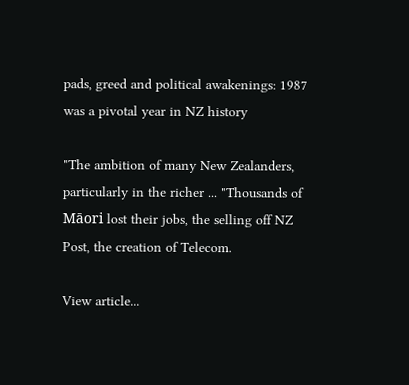pads, greed and political awakenings: 1987 was a pivotal year in NZ history

"The ambition of many New Zealanders, particularly in the richer ... "Thousands of Māori lost their jobs, the selling off NZ Post, the creation of Telecom.

View article...